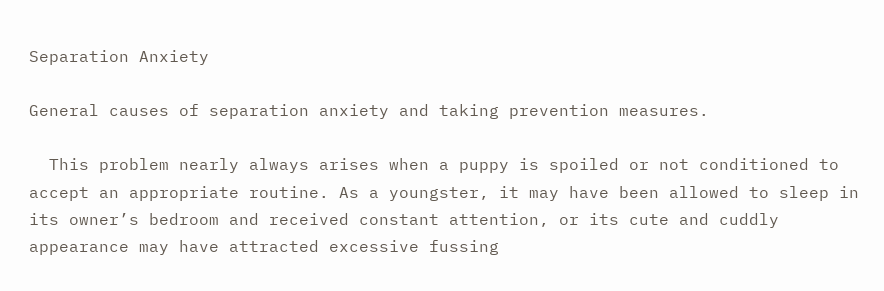Separation Anxiety

General causes of separation anxiety and taking prevention measures.

  This problem nearly always arises when a puppy is spoiled or not conditioned to accept an appropriate routine. As a youngster, it may have been allowed to sleep in its owner’s bedroom and received constant attention, or its cute and cuddly appearance may have attracted excessive fussing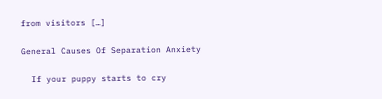from visitors […]

General Causes Of Separation Anxiety

  If your puppy starts to cry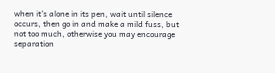when it’s alone in its pen, wait until silence occurs, then go in and make a mild fuss, but not too much, otherwise you may encourage separation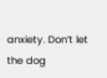anxiety. Don’t let the dog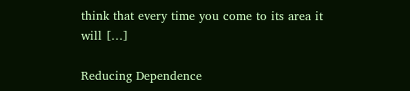think that every time you come to its area it will […]

Reducing Dependence